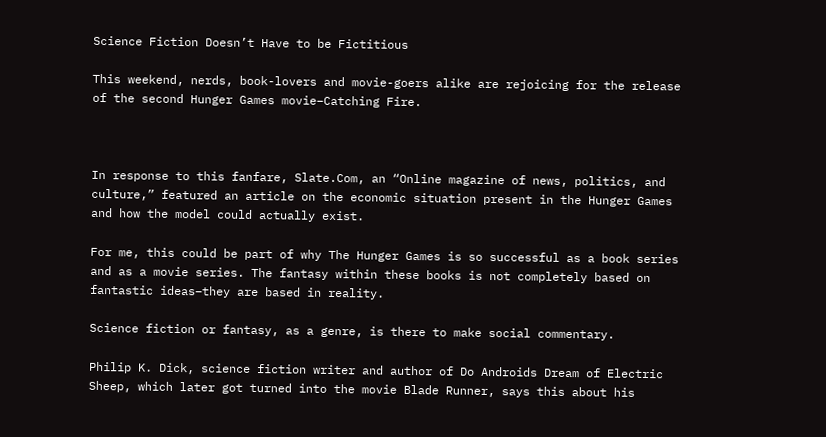Science Fiction Doesn’t Have to be Fictitious

This weekend, nerds, book-lovers and movie-goers alike are rejoicing for the release of the second Hunger Games movie–Catching Fire.



In response to this fanfare, Slate.Com, an “Online magazine of news, politics, and culture,” featured an article on the economic situation present in the Hunger Games and how the model could actually exist.

For me, this could be part of why The Hunger Games is so successful as a book series and as a movie series. The fantasy within these books is not completely based on fantastic ideas–they are based in reality.

Science fiction or fantasy, as a genre, is there to make social commentary.

Philip K. Dick, science fiction writer and author of Do Androids Dream of Electric Sheep, which later got turned into the movie Blade Runner, says this about his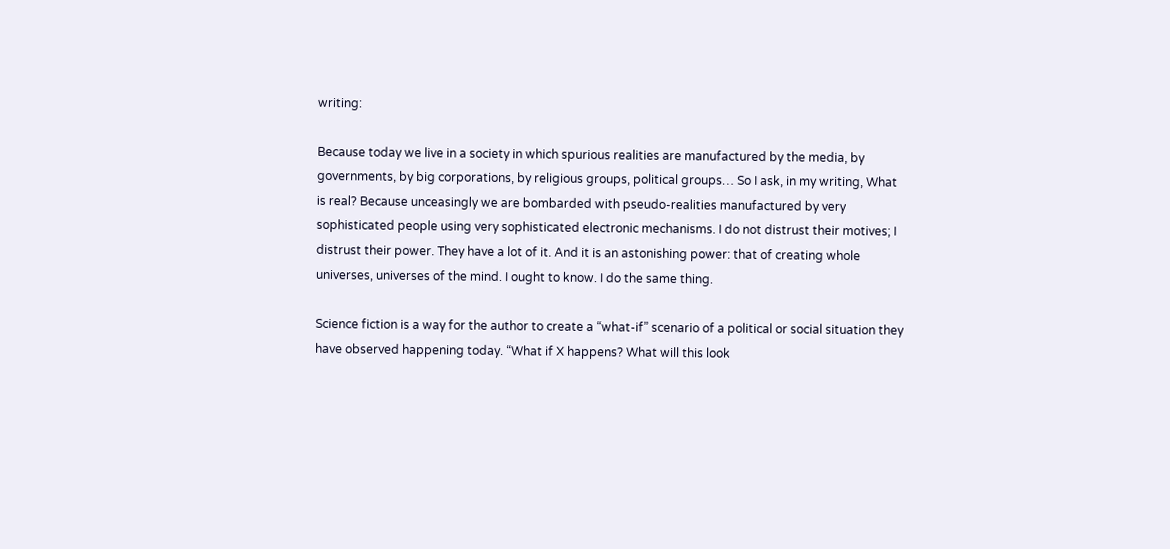writing:

Because today we live in a society in which spurious realities are manufactured by the media, by governments, by big corporations, by religious groups, political groups… So I ask, in my writing, What is real? Because unceasingly we are bombarded with pseudo-realities manufactured by very sophisticated people using very sophisticated electronic mechanisms. I do not distrust their motives; I distrust their power. They have a lot of it. And it is an astonishing power: that of creating whole universes, universes of the mind. I ought to know. I do the same thing.

Science fiction is a way for the author to create a “what-if” scenario of a political or social situation they have observed happening today. “What if X happens? What will this look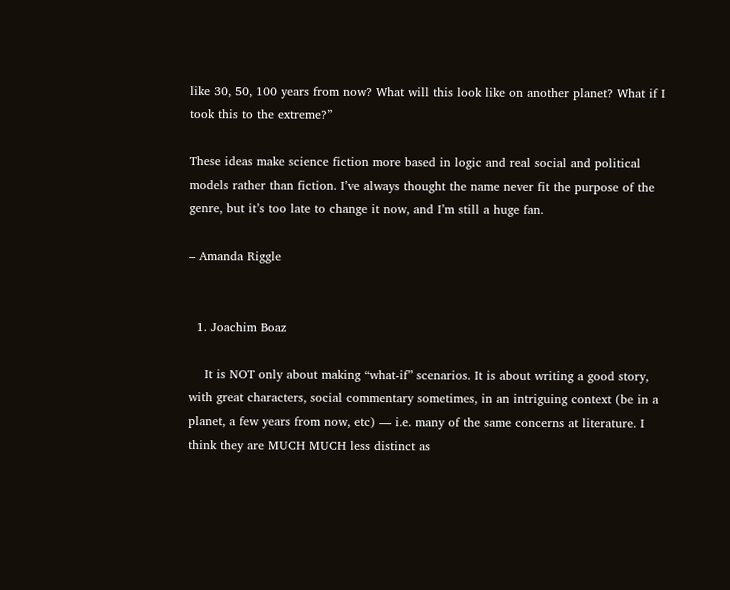like 30, 50, 100 years from now? What will this look like on another planet? What if I took this to the extreme?”

These ideas make science fiction more based in logic and real social and political models rather than fiction. I’ve always thought the name never fit the purpose of the genre, but it’s too late to change it now, and I’m still a huge fan.

– Amanda Riggle


  1. Joachim Boaz

    It is NOT only about making “what-if” scenarios. It is about writing a good story, with great characters, social commentary sometimes, in an intriguing context (be in a planet, a few years from now, etc) — i.e. many of the same concerns at literature. I think they are MUCH MUCH less distinct as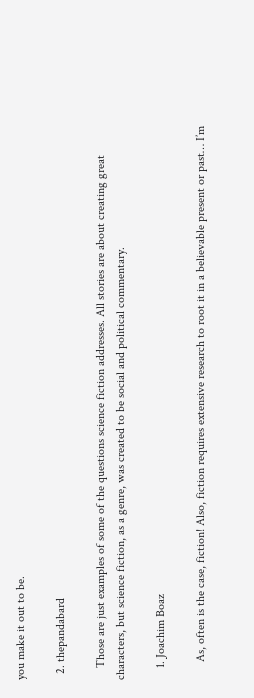you make it out to be.

  2. thepandabard

    Those are just examples of some of the questions science fiction addresses. All stories are about creating great characters, but science fiction, as a genre, was created to be social and political commentary.

    1. Joachim Boaz

      As, often is the case, fiction! Also, fiction requires extensive research to root it in a believable present or past… I’m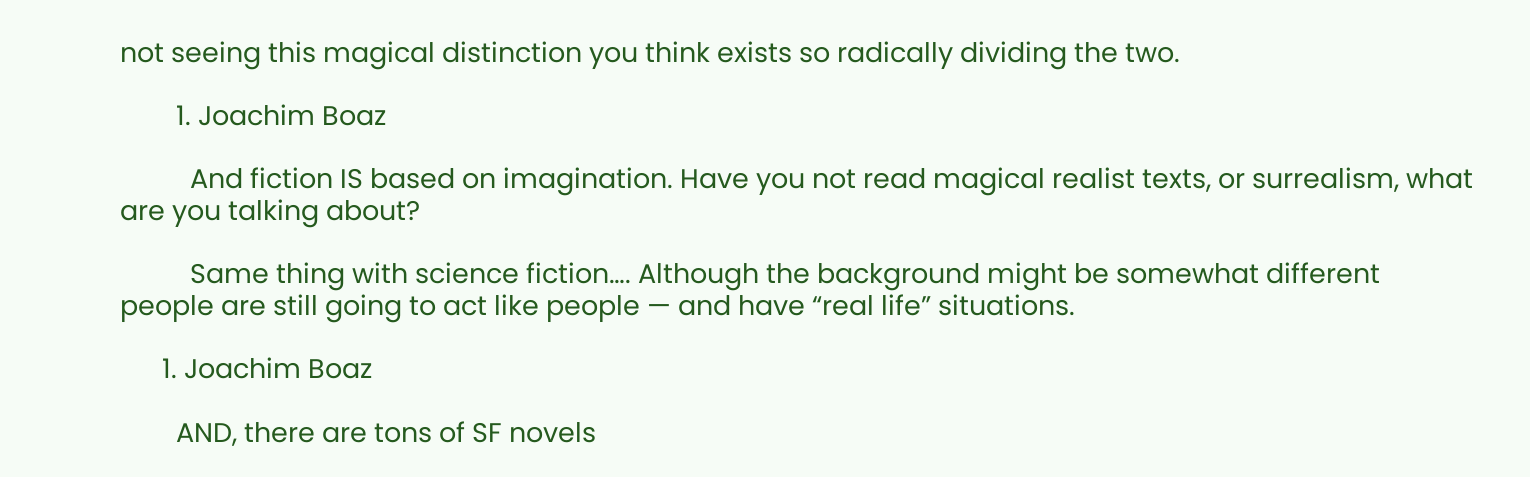not seeing this magical distinction you think exists so radically dividing the two.

        1. Joachim Boaz

          And fiction IS based on imagination. Have you not read magical realist texts, or surrealism, what are you talking about?

          Same thing with science fiction…. Although the background might be somewhat different people are still going to act like people — and have “real life” situations.

      1. Joachim Boaz

        AND, there are tons of SF novels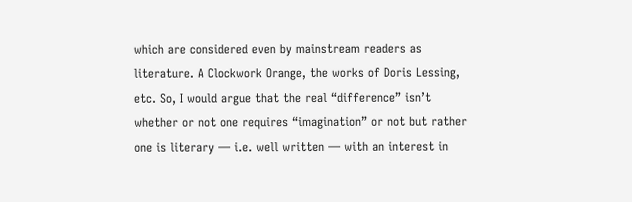which are considered even by mainstream readers as literature. A Clockwork Orange, the works of Doris Lessing, etc. So, I would argue that the real “difference” isn’t whether or not one requires “imagination” or not but rather one is literary — i.e. well written — with an interest in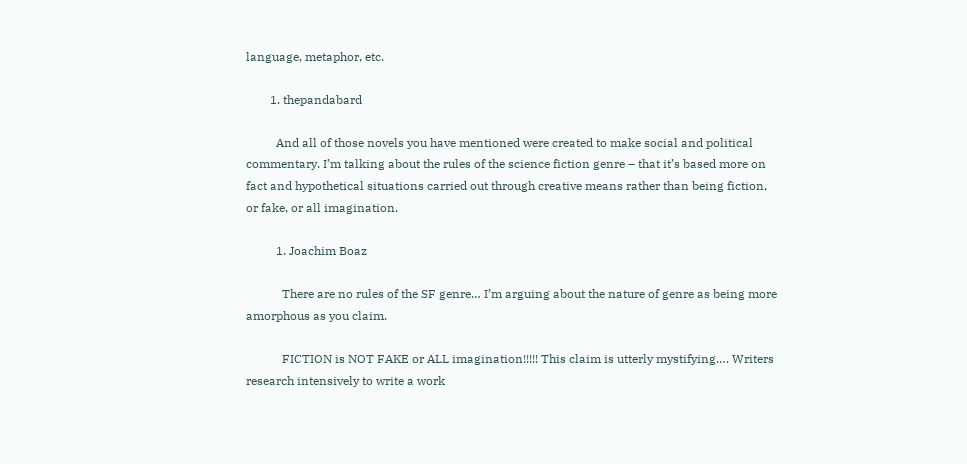language, metaphor, etc.

        1. thepandabard

          And all of those novels you have mentioned were created to make social and political commentary. I’m talking about the rules of the science fiction genre – that it’s based more on fact and hypothetical situations carried out through creative means rather than being fiction, or fake, or all imagination.

          1. Joachim Boaz

            There are no rules of the SF genre… I’m arguing about the nature of genre as being more amorphous as you claim.

            FICTION is NOT FAKE or ALL imagination!!!!! This claim is utterly mystifying…. Writers research intensively to write a work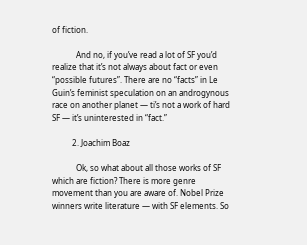of fiction.

            And no, if you’ve read a lot of SF you’d realize that it’s not always about fact or even “possible futures”. There are no “facts” in Le Guin’s feminist speculation on an androgynous race on another planet — ti’s not a work of hard SF — it’s uninterested in “fact.”

          2. Joachim Boaz

            Ok, so what about all those works of SF which are fiction? There is more genre movement than you are aware of. Nobel Prize winners write literature — with SF elements. So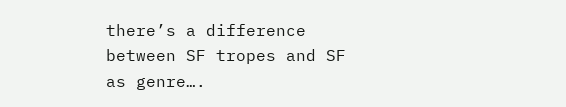there’s a difference between SF tropes and SF as genre….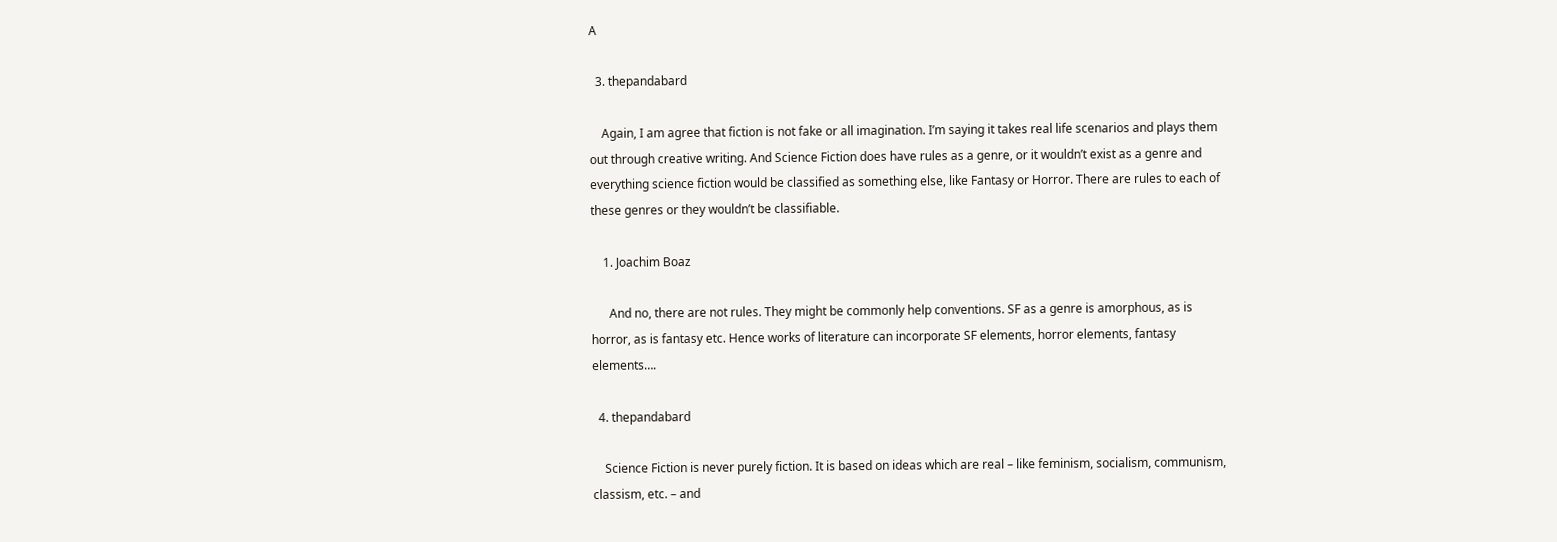A

  3. thepandabard

    Again, I am agree that fiction is not fake or all imagination. I’m saying it takes real life scenarios and plays them out through creative writing. And Science Fiction does have rules as a genre, or it wouldn’t exist as a genre and everything science fiction would be classified as something else, like Fantasy or Horror. There are rules to each of these genres or they wouldn’t be classifiable.

    1. Joachim Boaz

      And no, there are not rules. They might be commonly help conventions. SF as a genre is amorphous, as is horror, as is fantasy etc. Hence works of literature can incorporate SF elements, horror elements, fantasy elements….

  4. thepandabard

    Science Fiction is never purely fiction. It is based on ideas which are real – like feminism, socialism, communism, classism, etc. – and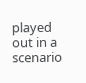played out in a scenario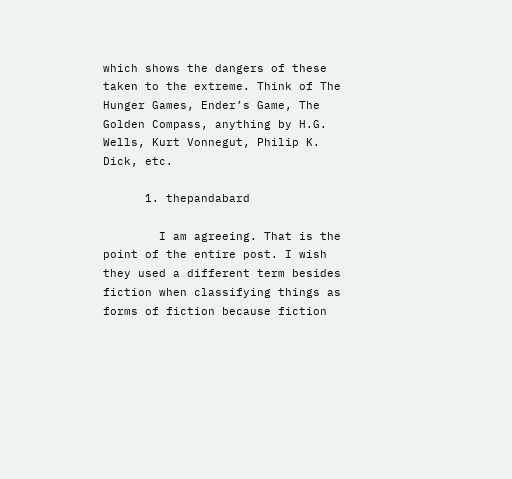which shows the dangers of these taken to the extreme. Think of The Hunger Games, Ender’s Game, The Golden Compass, anything by H.G. Wells, Kurt Vonnegut, Philip K. Dick, etc.

      1. thepandabard

        I am agreeing. That is the point of the entire post. I wish they used a different term besides fiction when classifying things as forms of fiction because fiction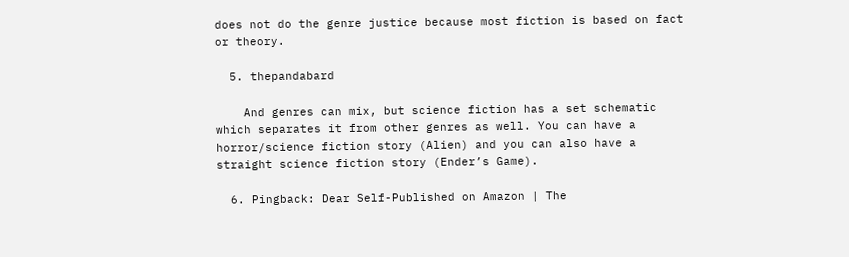does not do the genre justice because most fiction is based on fact or theory.

  5. thepandabard

    And genres can mix, but science fiction has a set schematic which separates it from other genres as well. You can have a horror/science fiction story (Alien) and you can also have a straight science fiction story (Ender’s Game).

  6. Pingback: Dear Self-Published on Amazon | The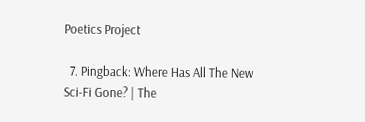Poetics Project

  7. Pingback: Where Has All The New Sci-Fi Gone? | The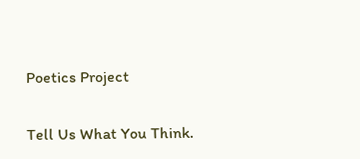Poetics Project

Tell Us What You Think.